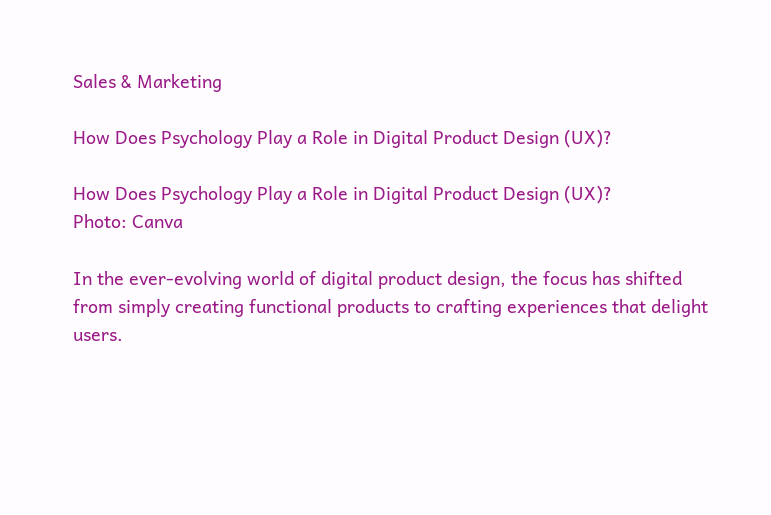Sales & Marketing

How Does Psychology Play a Role in Digital Product Design (UX)?

How Does Psychology Play a Role in Digital Product Design (UX)?
Photo: Canva

In the ever-evolving world of digital product design, the focus has shifted from simply creating functional products to crafting experiences that delight users.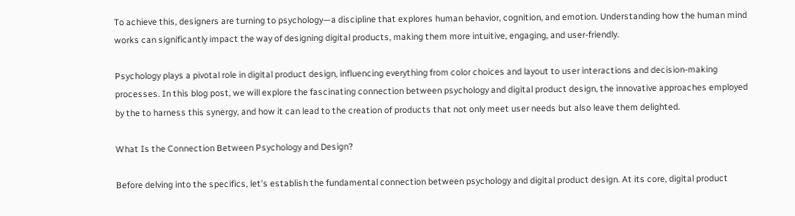To achieve this, designers are turning to psychology—a discipline that explores human behavior, cognition, and emotion. Understanding how the human mind works can significantly impact the way of designing digital products, making them more intuitive, engaging, and user-friendly.

Psychology plays a pivotal role in digital product design, influencing everything from color choices and layout to user interactions and decision-making processes. In this blog post, we will explore the fascinating connection between psychology and digital product design, the innovative approaches employed by the to harness this synergy, and how it can lead to the creation of products that not only meet user needs but also leave them delighted.

What Is the Connection Between Psychology and Design?

Before delving into the specifics, let’s establish the fundamental connection between psychology and digital product design. At its core, digital product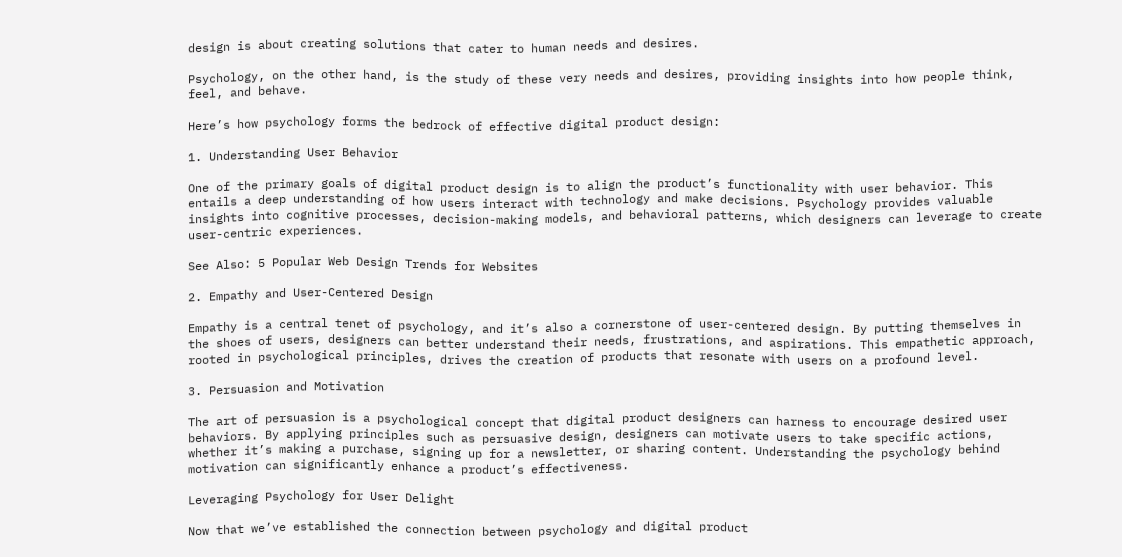design is about creating solutions that cater to human needs and desires.

Psychology, on the other hand, is the study of these very needs and desires, providing insights into how people think, feel, and behave.

Here’s how psychology forms the bedrock of effective digital product design:

1. Understanding User Behavior

One of the primary goals of digital product design is to align the product’s functionality with user behavior. This entails a deep understanding of how users interact with technology and make decisions. Psychology provides valuable insights into cognitive processes, decision-making models, and behavioral patterns, which designers can leverage to create user-centric experiences.

See Also: 5 Popular Web Design Trends for Websites

2. Empathy and User-Centered Design

Empathy is a central tenet of psychology, and it’s also a cornerstone of user-centered design. By putting themselves in the shoes of users, designers can better understand their needs, frustrations, and aspirations. This empathetic approach, rooted in psychological principles, drives the creation of products that resonate with users on a profound level.

3. Persuasion and Motivation

The art of persuasion is a psychological concept that digital product designers can harness to encourage desired user behaviors. By applying principles such as persuasive design, designers can motivate users to take specific actions, whether it’s making a purchase, signing up for a newsletter, or sharing content. Understanding the psychology behind motivation can significantly enhance a product’s effectiveness.

Leveraging Psychology for User Delight

Now that we’ve established the connection between psychology and digital product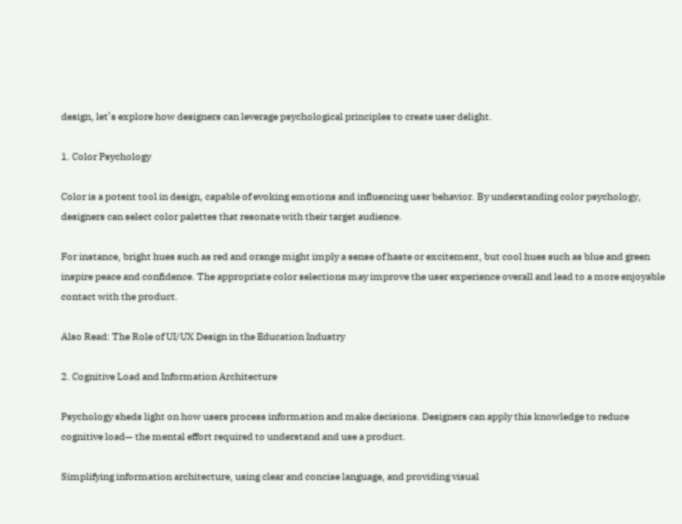design, let’s explore how designers can leverage psychological principles to create user delight.

1. Color Psychology

Color is a potent tool in design, capable of evoking emotions and influencing user behavior. By understanding color psychology, designers can select color palettes that resonate with their target audience.

For instance, bright hues such as red and orange might imply a sense of haste or excitement, but cool hues such as blue and green inspire peace and confidence. The appropriate color selections may improve the user experience overall and lead to a more enjoyable contact with the product.

Also Read: The Role of UI/UX Design in the Education Industry

2. Cognitive Load and Information Architecture

Psychology sheds light on how users process information and make decisions. Designers can apply this knowledge to reduce cognitive load— the mental effort required to understand and use a product.

Simplifying information architecture, using clear and concise language, and providing visual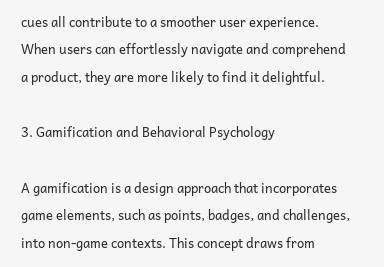cues all contribute to a smoother user experience. When users can effortlessly navigate and comprehend a product, they are more likely to find it delightful.

3. Gamification and Behavioral Psychology

A gamification is a design approach that incorporates game elements, such as points, badges, and challenges, into non-game contexts. This concept draws from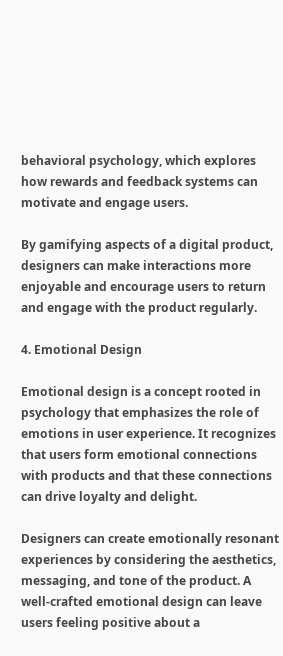behavioral psychology, which explores how rewards and feedback systems can motivate and engage users.

By gamifying aspects of a digital product, designers can make interactions more enjoyable and encourage users to return and engage with the product regularly.

4. Emotional Design

Emotional design is a concept rooted in psychology that emphasizes the role of emotions in user experience. It recognizes that users form emotional connections with products and that these connections can drive loyalty and delight.

Designers can create emotionally resonant experiences by considering the aesthetics, messaging, and tone of the product. A well-crafted emotional design can leave users feeling positive about a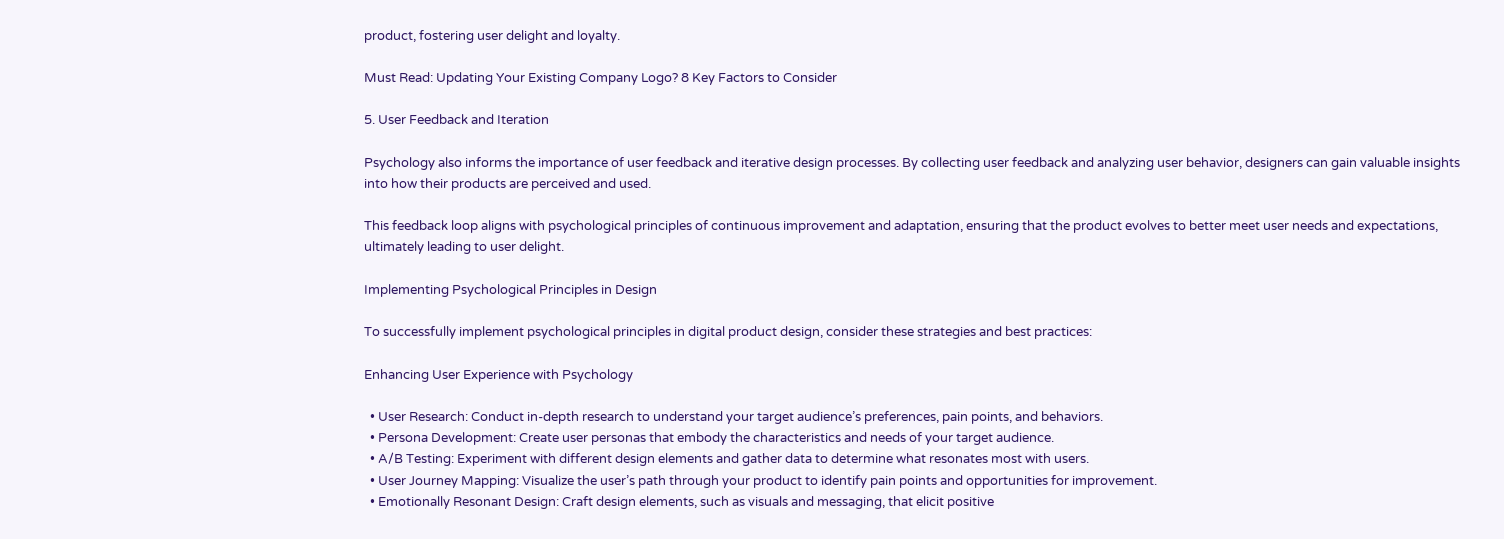product, fostering user delight and loyalty.

Must Read: Updating Your Existing Company Logo? 8 Key Factors to Consider

5. User Feedback and Iteration

Psychology also informs the importance of user feedback and iterative design processes. By collecting user feedback and analyzing user behavior, designers can gain valuable insights into how their products are perceived and used.

This feedback loop aligns with psychological principles of continuous improvement and adaptation, ensuring that the product evolves to better meet user needs and expectations, ultimately leading to user delight.

Implementing Psychological Principles in Design

To successfully implement psychological principles in digital product design, consider these strategies and best practices:

Enhancing User Experience with Psychology

  • User Research: Conduct in-depth research to understand your target audience’s preferences, pain points, and behaviors.
  • Persona Development: Create user personas that embody the characteristics and needs of your target audience.
  • A/B Testing: Experiment with different design elements and gather data to determine what resonates most with users.
  • User Journey Mapping: Visualize the user’s path through your product to identify pain points and opportunities for improvement.
  • Emotionally Resonant Design: Craft design elements, such as visuals and messaging, that elicit positive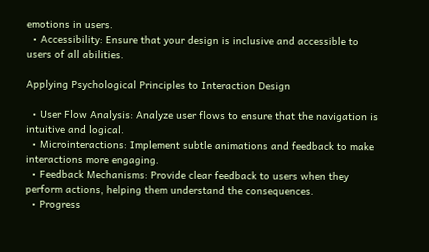emotions in users.
  • Accessibility: Ensure that your design is inclusive and accessible to users of all abilities.

Applying Psychological Principles to Interaction Design

  • User Flow Analysis: Analyze user flows to ensure that the navigation is intuitive and logical.
  • Microinteractions: Implement subtle animations and feedback to make interactions more engaging.
  • Feedback Mechanisms: Provide clear feedback to users when they perform actions, helping them understand the consequences.
  • Progress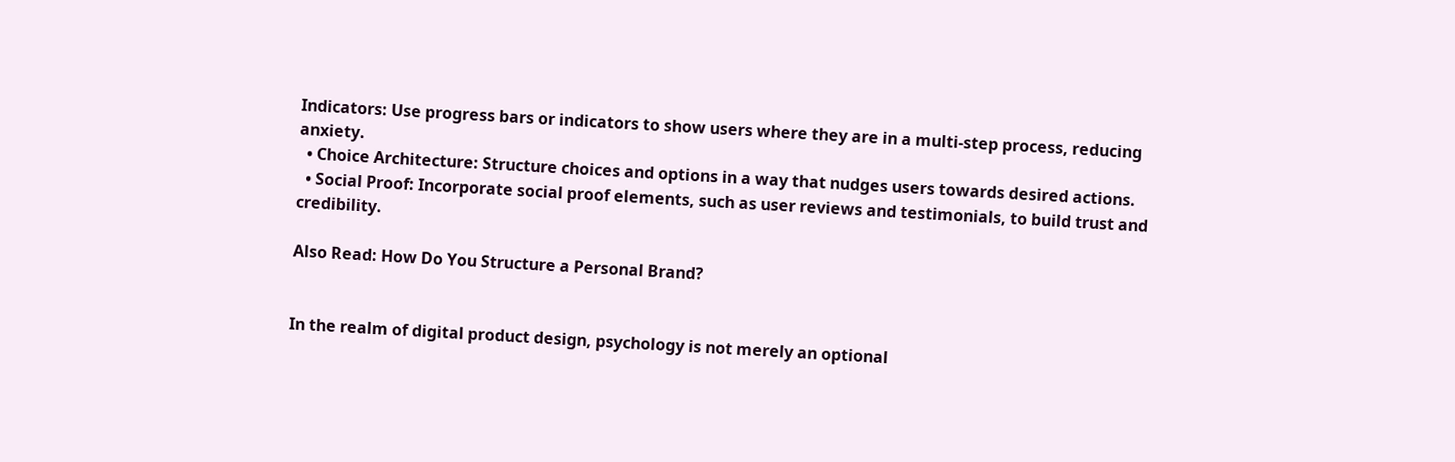Indicators: Use progress bars or indicators to show users where they are in a multi-step process, reducing anxiety.
  • Choice Architecture: Structure choices and options in a way that nudges users towards desired actions.
  • Social Proof: Incorporate social proof elements, such as user reviews and testimonials, to build trust and credibility.

Also Read: How Do You Structure a Personal Brand?


In the realm of digital product design, psychology is not merely an optional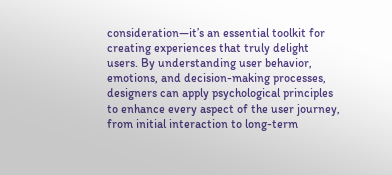consideration—it’s an essential toolkit for creating experiences that truly delight users. By understanding user behavior, emotions, and decision-making processes, designers can apply psychological principles to enhance every aspect of the user journey, from initial interaction to long-term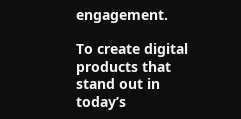engagement.

To create digital products that stand out in today’s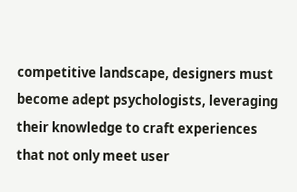competitive landscape, designers must become adept psychologists, leveraging their knowledge to craft experiences that not only meet user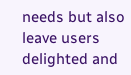needs but also leave users delighted and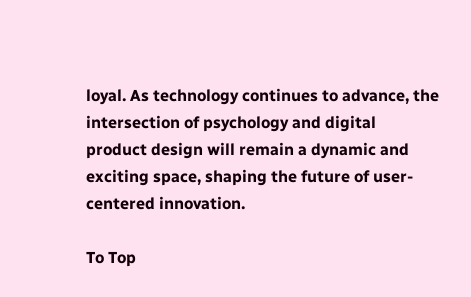loyal. As technology continues to advance, the intersection of psychology and digital product design will remain a dynamic and exciting space, shaping the future of user-centered innovation.

To Top